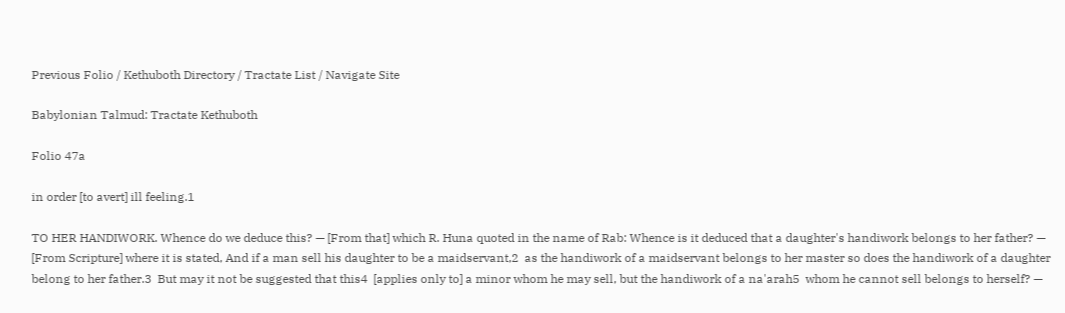Previous Folio / Kethuboth Directory / Tractate List / Navigate Site

Babylonian Talmud: Tractate Kethuboth

Folio 47a

in order [to avert] ill feeling.1

TO HER HANDIWORK. Whence do we deduce this? — [From that] which R. Huna quoted in the name of Rab: Whence is it deduced that a daughter's handiwork belongs to her father? — [From Scripture] where it is stated, And if a man sell his daughter to be a maidservant,2  as the handiwork of a maidservant belongs to her master so does the handiwork of a daughter belong to her father.3  But may it not be suggested that this4  [applies only to] a minor whom he may sell, but the handiwork of a na'arah5  whom he cannot sell belongs to herself? —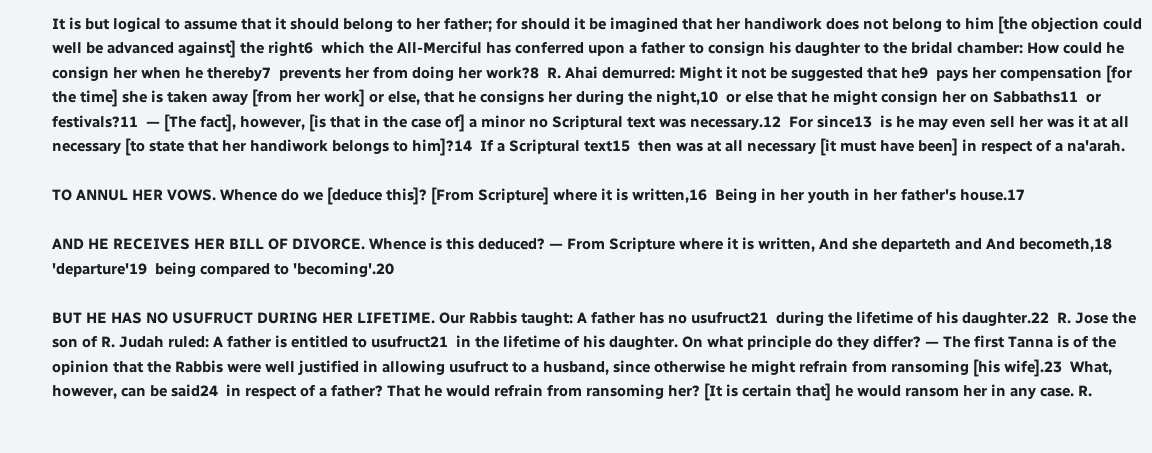It is but logical to assume that it should belong to her father; for should it be imagined that her handiwork does not belong to him [the objection could well be advanced against] the right6  which the All-Merciful has conferred upon a father to consign his daughter to the bridal chamber: How could he consign her when he thereby7  prevents her from doing her work?8  R. Ahai demurred: Might it not be suggested that he9  pays her compensation [for the time] she is taken away [from her work] or else, that he consigns her during the night,10  or else that he might consign her on Sabbaths11  or festivals?11  — [The fact], however, [is that in the case of] a minor no Scriptural text was necessary.12  For since13  is he may even sell her was it at all necessary [to state that her handiwork belongs to him]?14  If a Scriptural text15  then was at all necessary [it must have been] in respect of a na'arah.

TO ANNUL HER VOWS. Whence do we [deduce this]? [From Scripture] where it is written,16  Being in her youth in her father's house.17

AND HE RECEIVES HER BILL OF DIVORCE. Whence is this deduced? — From Scripture where it is written, And she departeth and And becometh,18  'departure'19  being compared to 'becoming'.20

BUT HE HAS NO USUFRUCT DURING HER LIFETIME. Our Rabbis taught: A father has no usufruct21  during the lifetime of his daughter.22  R. Jose the son of R. Judah ruled: A father is entitled to usufruct21  in the lifetime of his daughter. On what principle do they differ? — The first Tanna is of the opinion that the Rabbis were well justified in allowing usufruct to a husband, since otherwise he might refrain from ransoming [his wife].23  What, however, can be said24  in respect of a father? That he would refrain from ransoming her? [It is certain that] he would ransom her in any case. R.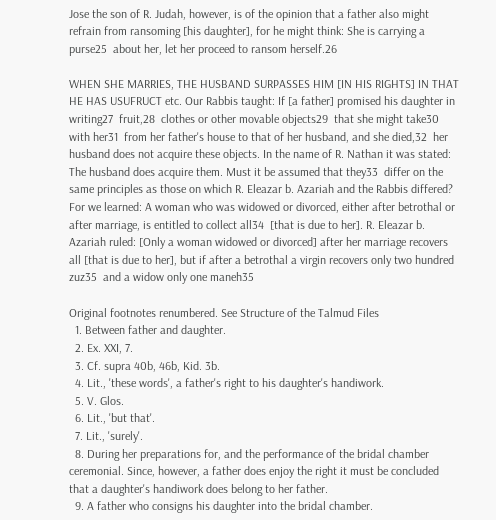Jose the son of R. Judah, however, is of the opinion that a father also might refrain from ransoming [his daughter], for he might think: She is carrying a purse25  about her, let her proceed to ransom herself.26

WHEN SHE MARRIES, THE HUSBAND SURPASSES HIM [IN HIS RIGHTS] IN THAT HE HAS USUFRUCT etc. Our Rabbis taught: If [a father] promised his daughter in writing27  fruit,28  clothes or other movable objects29  that she might take30  with her31  from her father's house to that of her husband, and she died,32  her husband does not acquire these objects. In the name of R. Nathan it was stated: The husband does acquire them. Must it be assumed that they33  differ on the same principles as those on which R. Eleazar b. Azariah and the Rabbis differed? For we learned: A woman who was widowed or divorced, either after betrothal or after marriage, is entitled to collect all34  [that is due to her]. R. Eleazar b. Azariah ruled: [Only a woman widowed or divorced] after her marriage recovers all [that is due to her], but if after a betrothal a virgin recovers only two hundred zuz35  and a widow only one maneh35

Original footnotes renumbered. See Structure of the Talmud Files
  1. Between father and daughter.
  2. Ex. XXI, 7.
  3. Cf. supra 40b, 46b, Kid. 3b.
  4. Lit., 'these words', a father's right to his daughter's handiwork.
  5. V. Glos.
  6. Lit., 'but that'.
  7. Lit., 'surely'.
  8. During her preparations for, and the performance of the bridal chamber ceremonial. Since, however, a father does enjoy the right it must be concluded that a daughter's handiwork does belong to her father.
  9. A father who consigns his daughter into the bridal chamber.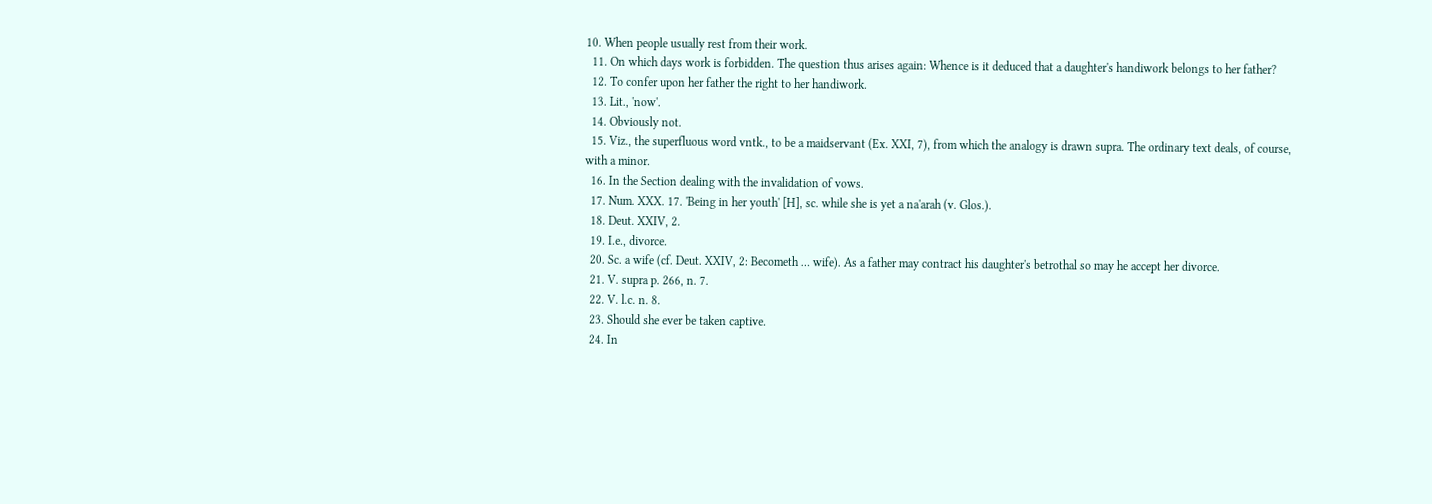10. When people usually rest from their work.
  11. On which days work is forbidden. The question thus arises again: Whence is it deduced that a daughter's handiwork belongs to her father?
  12. To confer upon her father the right to her handiwork.
  13. Lit., 'now'.
  14. Obviously not.
  15. Viz., the superfluous word vntk., to be a maidservant (Ex. XXI, 7), from which the analogy is drawn supra. The ordinary text deals, of course, with a minor.
  16. In the Section dealing with the invalidation of vows.
  17. Num. XXX. 17. 'Being in her youth' [H], sc. while she is yet a na'arah (v. Glos.).
  18. Deut. XXIV, 2.
  19. I.e., divorce.
  20. Sc. a wife (cf. Deut. XXIV, 2: Becometh … wife). As a father may contract his daughter's betrothal so may he accept her divorce.
  21. V. supra p. 266, n. 7.
  22. V. l.c. n. 8.
  23. Should she ever be taken captive.
  24. In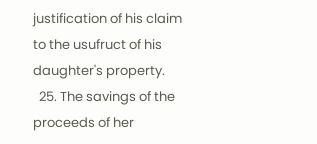justification of his claim to the usufruct of his daughter's property.
  25. The savings of the proceeds of her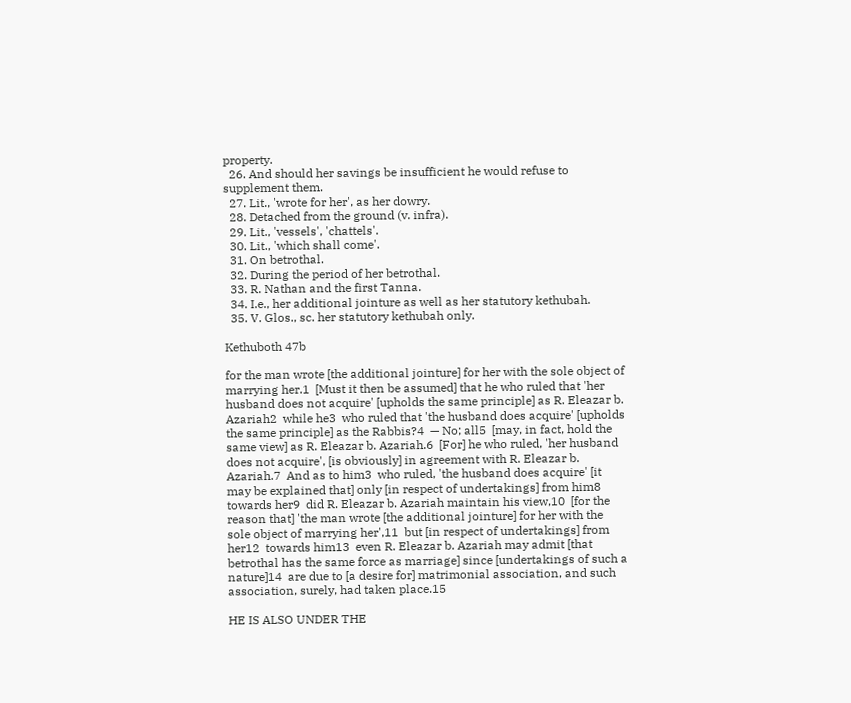property.
  26. And should her savings be insufficient he would refuse to supplement them.
  27. Lit., 'wrote for her', as her dowry.
  28. Detached from the ground (v. infra).
  29. Lit., 'vessels', 'chattels'.
  30. Lit., 'which shall come'.
  31. On betrothal.
  32. During the period of her betrothal.
  33. R. Nathan and the first Tanna.
  34. I.e., her additional jointure as well as her statutory kethubah.
  35. V. Glos., sc. her statutory kethubah only.

Kethuboth 47b

for the man wrote [the additional jointure] for her with the sole object of marrying her.1  [Must it then be assumed] that he who ruled that 'her husband does not acquire' [upholds the same principle] as R. Eleazar b. Azariah2  while he3  who ruled that 'the husband does acquire' [upholds the same principle] as the Rabbis?4  — No; all5  [may, in fact, hold the same view] as R. Eleazar b. Azariah.6  [For] he who ruled, 'her husband does not acquire', [is obviously] in agreement with R. Eleazar b. Azariah.7  And as to him3  who ruled, 'the husband does acquire' [it may be explained that] only [in respect of undertakings] from him8  towards her9  did R. Eleazar b. Azariah maintain his view,10  [for the reason that] 'the man wrote [the additional jointure] for her with the sole object of marrying her',11  but [in respect of undertakings] from her12  towards him13  even R. Eleazar b. Azariah may admit [that betrothal has the same force as marriage] since [undertakings of such a nature]14  are due to [a desire for] matrimonial association, and such association, surely, had taken place.15

HE IS ALSO UNDER THE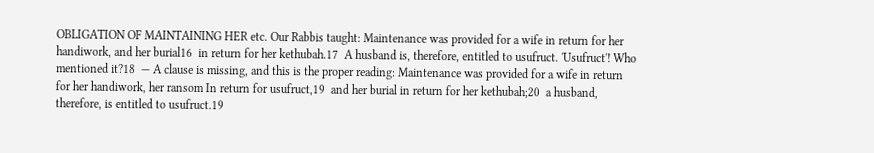OBLIGATION OF MAINTAINING HER etc. Our Rabbis taught: Maintenance was provided for a wife in return for her handiwork, and her burial16  in return for her kethubah.17  A husband is, therefore, entitled to usufruct. 'Usufruct'! Who mentioned it?18  — A clause is missing, and this is the proper reading: Maintenance was provided for a wife in return for her handiwork, her ransom In return for usufruct,19  and her burial in return for her kethubah;20  a husband, therefore, is entitled to usufruct.19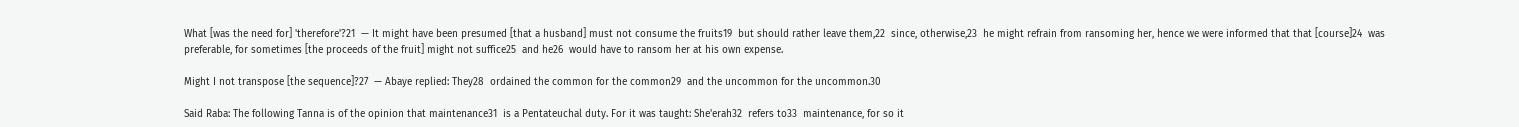What [was the need for] 'therefore'?21  — It might have been presumed [that a husband] must not consume the fruits19  but should rather leave them,22  since, otherwise,23  he might refrain from ransoming her, hence we were informed that that [course]24  was preferable, for sometimes [the proceeds of the fruit] might not suffice25  and he26  would have to ransom her at his own expense.

Might I not transpose [the sequence]?27  — Abaye replied: They28  ordained the common for the common29  and the uncommon for the uncommon.30

Said Raba: The following Tanna is of the opinion that maintenance31  is a Pentateuchal duty. For it was taught: She'erah32  refers to33  maintenance, for so it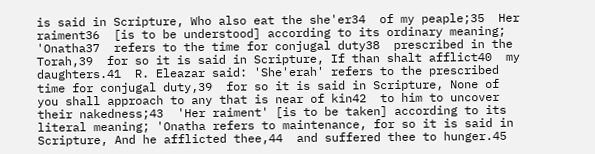is said in Scripture, Who also eat the she'er34  of my peaple;35  Her raiment36  [is to be understood] according to its ordinary meaning; 'Onatha37  refers to the time for conjugal duty38  prescribed in the Torah,39  for so it is said in Scripture, If than shalt afflict40  my daughters.41  R. Eleazar said: 'She'erah' refers to the prescribed time for conjugal duty,39  for so it is said in Scripture, None of you shall approach to any that is near of kin42  to him to uncover their nakedness;43  'Her raiment' [is to be taken] according to its literal meaning; 'Onatha refers to maintenance, for so it is said in Scripture, And he afflicted thee,44  and suffered thee to hunger.45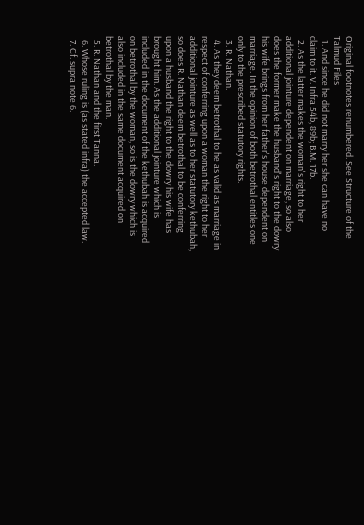Original footnotes renumbered. See Structure of the Talmud Files
  1. And since he did not marry her she can have no claim to it. V. Infra 54b, 89b; B.M. 17b.
  2. As the latter makes the woman's right to her additional jointure dependent on marriage, so also does the former make the husband's right to the dowry his wife brings from her father's house dependent on marriage. In the opinion of both betrothal entitles one only to the prescribed statutory rights.
  3. R. Nathan.
  4. As they deem betrothal to he as valid as marriage in respect of conferring upon a woman the right to her additional jointure as well as to her statutory kethubah, so does R. Nathan deem betrothal to be conferring upon a husband the right to the dowry his wife has brought him. As the additional jointure which is included in the document of the kethubah is acquired on betrothal by the woman, so is the dowry which is also included in the same document acquired on betrothal by the man.
  5. R. Nathan and the first Tanna.
  6. Whose ruling is (as stated infra) the accepted law.
  7. Cf. supra note 6.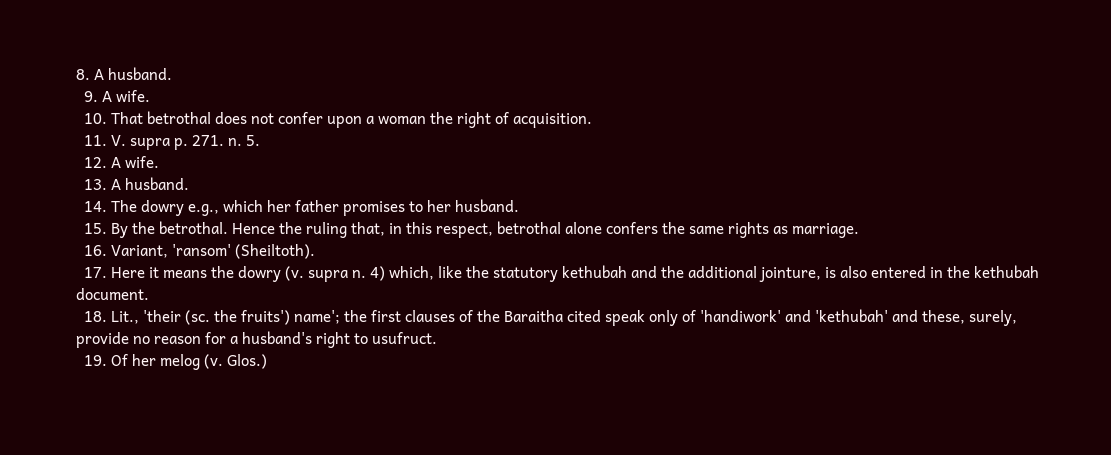8. A husband.
  9. A wife.
  10. That betrothal does not confer upon a woman the right of acquisition.
  11. V. supra p. 271. n. 5.
  12. A wife.
  13. A husband.
  14. The dowry e.g., which her father promises to her husband.
  15. By the betrothal. Hence the ruling that, in this respect, betrothal alone confers the same rights as marriage.
  16. Variant, 'ransom' (Sheiltoth).
  17. Here it means the dowry (v. supra n. 4) which, like the statutory kethubah and the additional jointure, is also entered in the kethubah document.
  18. Lit., 'their (sc. the fruits') name'; the first clauses of the Baraitha cited speak only of 'handiwork' and 'kethubah' and these, surely, provide no reason for a husband's right to usufruct.
  19. Of her melog (v. Glos.)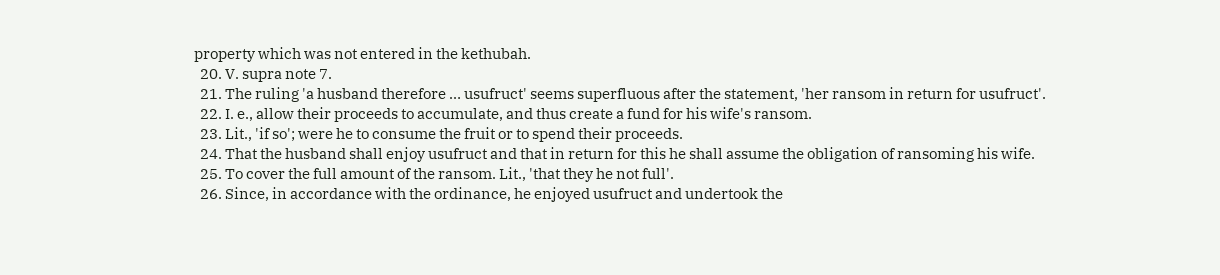property which was not entered in the kethubah.
  20. V. supra note 7.
  21. The ruling 'a husband therefore … usufruct' seems superfluous after the statement, 'her ransom in return for usufruct'.
  22. I. e., allow their proceeds to accumulate, and thus create a fund for his wife's ransom.
  23. Lit., 'if so'; were he to consume the fruit or to spend their proceeds.
  24. That the husband shall enjoy usufruct and that in return for this he shall assume the obligation of ransoming his wife.
  25. To cover the full amount of the ransom. Lit., 'that they he not full'.
  26. Since, in accordance with the ordinance, he enjoyed usufruct and undertook the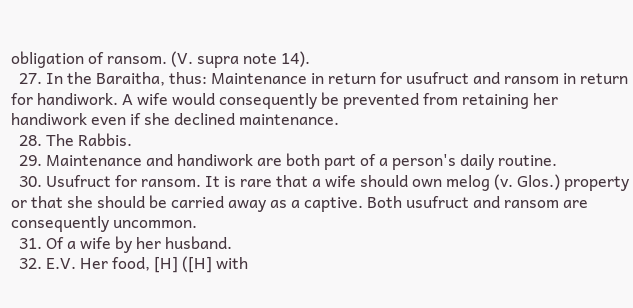obligation of ransom. (V. supra note 14).
  27. In the Baraitha, thus: Maintenance in return for usufruct and ransom in return for handiwork. A wife would consequently be prevented from retaining her handiwork even if she declined maintenance.
  28. The Rabbis.
  29. Maintenance and handiwork are both part of a person's daily routine.
  30. Usufruct for ransom. It is rare that a wife should own melog (v. Glos.) property or that she should be carried away as a captive. Both usufruct and ransom are consequently uncommon.
  31. Of a wife by her husband.
  32. E.V. Her food, [H] ([H] with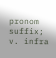pronom suffix; v. infra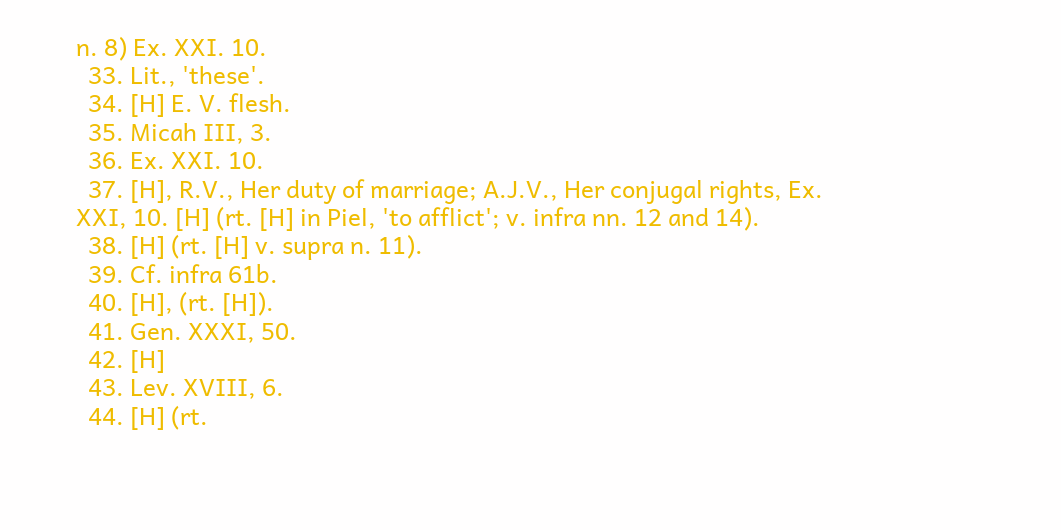n. 8) Ex. XXI. 10.
  33. Lit., 'these'.
  34. [H] E. V. flesh.
  35. Micah III, 3.
  36. Ex. XXI. 10.
  37. [H], R.V., Her duty of marriage; A.J.V., Her conjugal rights, Ex. XXI, 10. [H] (rt. [H] in Piel, 'to afflict'; v. infra nn. 12 and 14).
  38. [H] (rt. [H] v. supra n. 11).
  39. Cf. infra 61b.
  40. [H], (rt. [H]).
  41. Gen. XXXI, 50.
  42. [H]
  43. Lev. XVIII, 6.
  44. [H] (rt.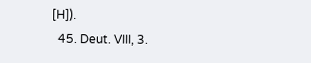[H]).
  45. Deut. VIII, 3.